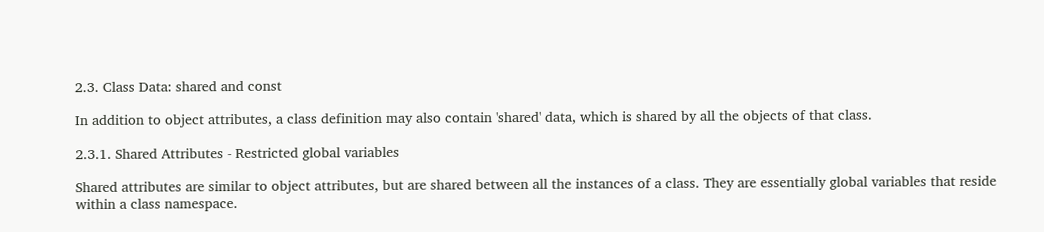2.3. Class Data: shared and const

In addition to object attributes, a class definition may also contain 'shared' data, which is shared by all the objects of that class.

2.3.1. Shared Attributes - Restricted global variables

Shared attributes are similar to object attributes, but are shared between all the instances of a class. They are essentially global variables that reside within a class namespace.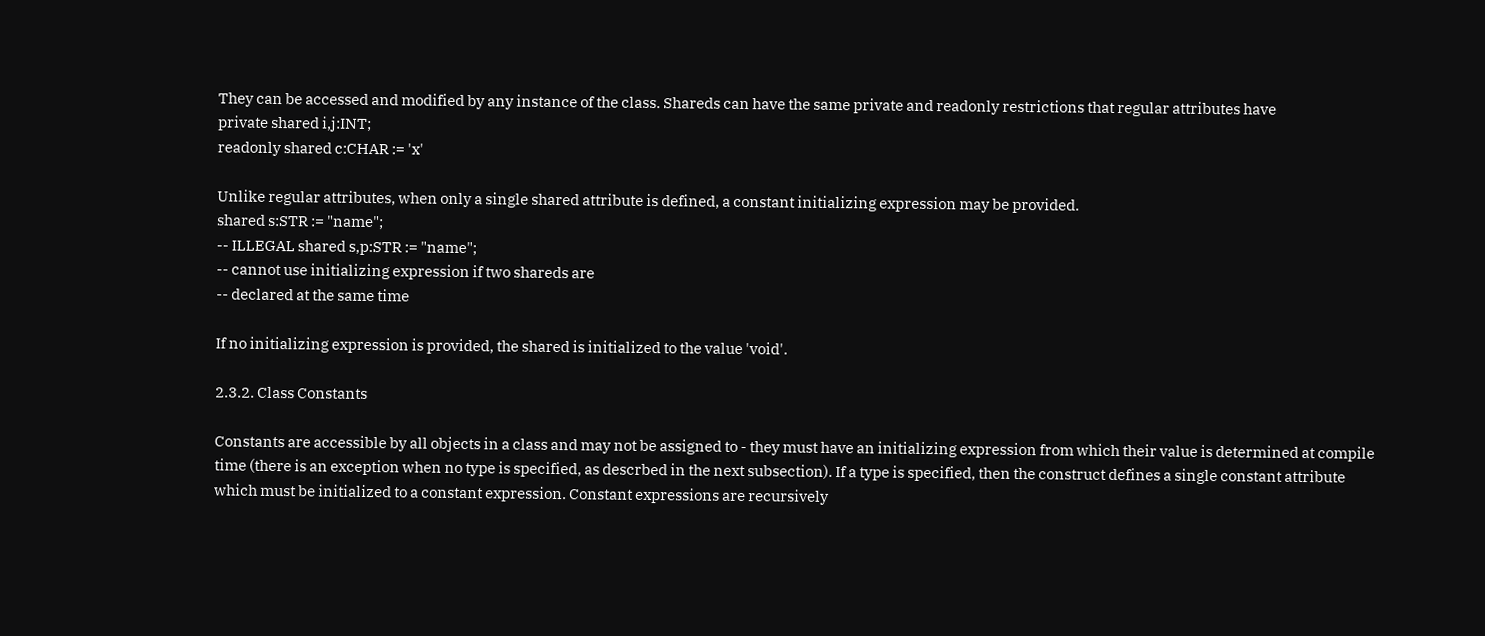They can be accessed and modified by any instance of the class. Shareds can have the same private and readonly restrictions that regular attributes have
private shared i,j:INT;
readonly shared c:CHAR := 'x'

Unlike regular attributes, when only a single shared attribute is defined, a constant initializing expression may be provided.
shared s:STR := "name";
-- ILLEGAL shared s,p:STR := "name";
-- cannot use initializing expression if two shareds are
-- declared at the same time

If no initializing expression is provided, the shared is initialized to the value 'void'.

2.3.2. Class Constants

Constants are accessible by all objects in a class and may not be assigned to - they must have an initializing expression from which their value is determined at compile time (there is an exception when no type is specified, as descrbed in the next subsection). If a type is specified, then the construct defines a single constant attribute which must be initialized to a constant expression. Constant expressions are recursively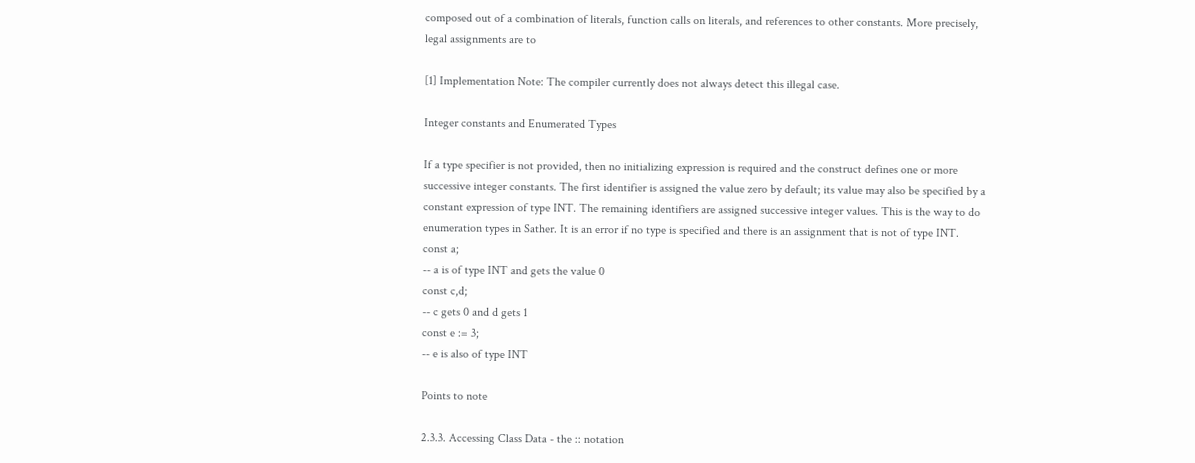composed out of a combination of literals, function calls on literals, and references to other constants. More precisely, legal assignments are to

[1] Implementation Note: The compiler currently does not always detect this illegal case.

Integer constants and Enumerated Types

If a type specifier is not provided, then no initializing expression is required and the construct defines one or more successive integer constants. The first identifier is assigned the value zero by default; its value may also be specified by a constant expression of type INT. The remaining identifiers are assigned successive integer values. This is the way to do enumeration types in Sather. It is an error if no type is specified and there is an assignment that is not of type INT.
const a;
-- a is of type INT and gets the value 0
const c,d;
-- c gets 0 and d gets 1
const e := 3;
-- e is also of type INT

Points to note

2.3.3. Accessing Class Data - the :: notation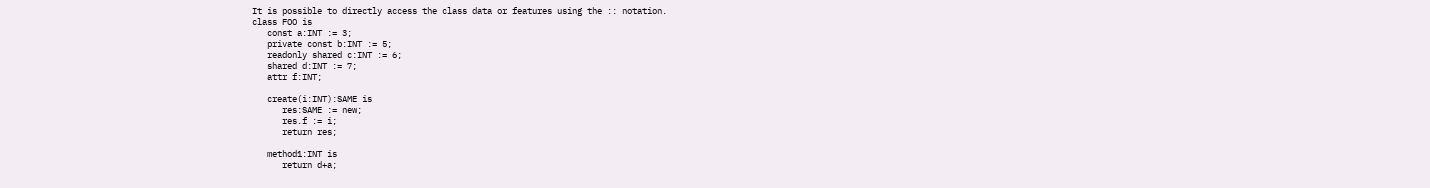It is possible to directly access the class data or features using the :: notation.
class FOO is
   const a:INT := 3;
   private const b:INT := 5;
   readonly shared c:INT := 6;
   shared d:INT := 7;
   attr f:INT;

   create(i:INT):SAME is
      res:SAME := new;
      res.f := i;
      return res;

   method1:INT is
      return d+a;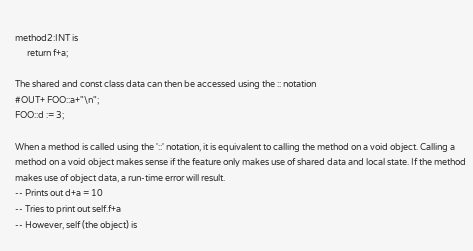method2:INT is
      return f+a;

The shared and const class data can then be accessed using the :: notation
#OUT+ FOO::a+"\n";
FOO::d := 3;

When a method is called using the '::' notation, it is equivalent to calling the method on a void object. Calling a method on a void object makes sense if the feature only makes use of shared data and local state. If the method makes use of object data, a run-time error will result.
-- Prints out d+a = 10
-- Tries to print out self.f+a
-- However, self (the object) is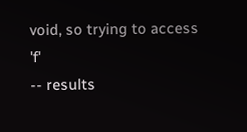void, so trying to access 'f'
-- results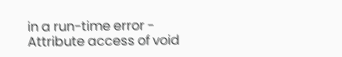in a run-time error - Attribute access of void